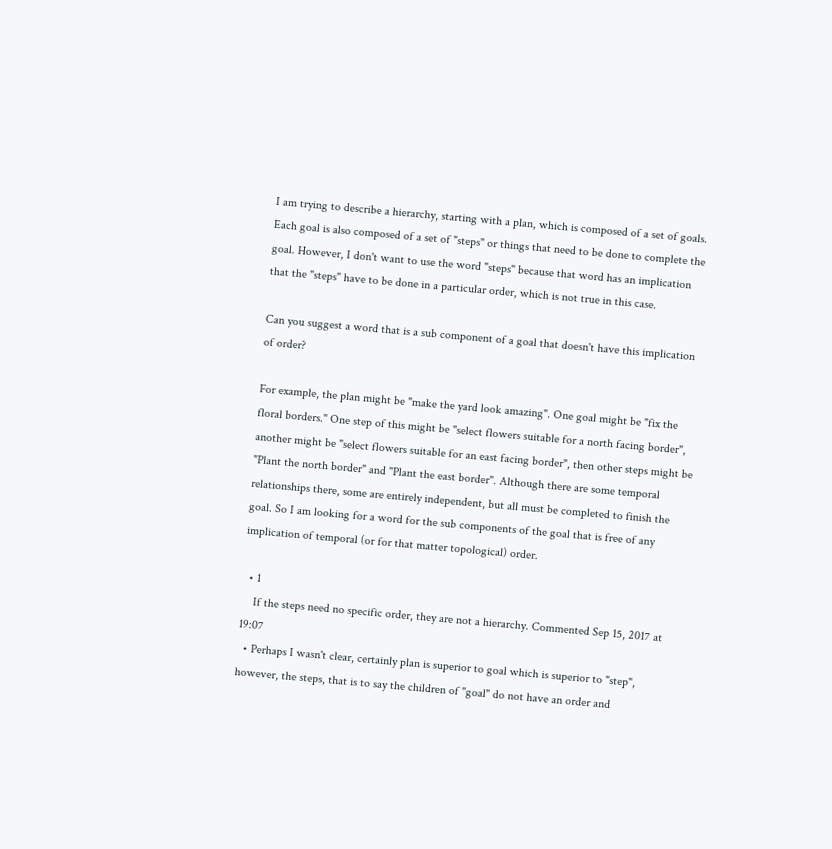I am trying to describe a hierarchy, starting with a plan, which is composed of a set of goals. Each goal is also composed of a set of "steps" or things that need to be done to complete the goal. However, I don't want to use the word "steps" because that word has an implication that the "steps" have to be done in a particular order, which is not true in this case.

Can you suggest a word that is a sub component of a goal that doesn't have this implication of order?

For example, the plan might be "make the yard look amazing". One goal might be "fix the floral borders." One step of this might be "select flowers suitable for a north facing border", another might be "select flowers suitable for an east facing border", then other steps might be "Plant the north border" and "Plant the east border". Although there are some temporal relationships there, some are entirely independent, but all must be completed to finish the goal. So I am looking for a word for the sub components of the goal that is free of any implication of temporal (or for that matter topological) order.

  • 1
    If the steps need no specific order, they are not a hierarchy. Commented Sep 15, 2017 at 19:07
  • Perhaps I wasn't clear, certainly plan is superior to goal which is superior to "step", however, the steps, that is to say the children of "goal" do not have an order and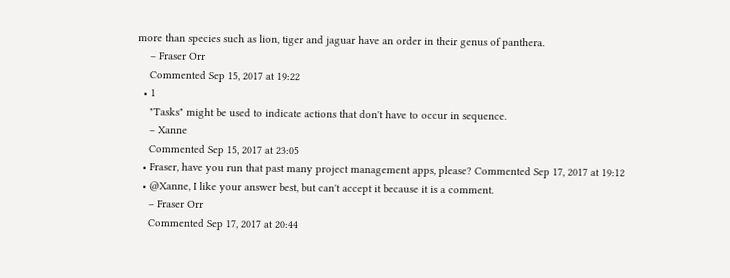more than species such as lion, tiger and jaguar have an order in their genus of panthera.
    – Fraser Orr
    Commented Sep 15, 2017 at 19:22
  • 1
    "Tasks" might be used to indicate actions that don't have to occur in sequence.
    – Xanne
    Commented Sep 15, 2017 at 23:05
  • Fraser, have you run that past many project management apps, please? Commented Sep 17, 2017 at 19:12
  • @Xanne, I like your answer best, but can't accept it because it is a comment.
    – Fraser Orr
    Commented Sep 17, 2017 at 20:44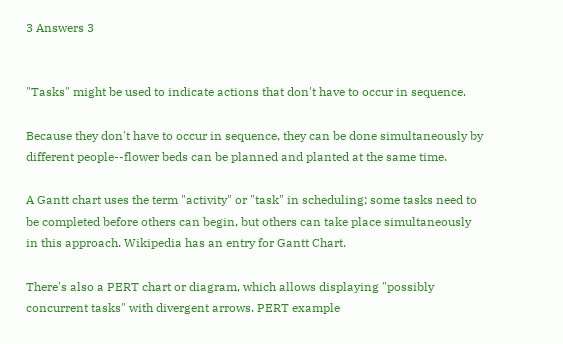3 Answers 3


"Tasks" might be used to indicate actions that don't have to occur in sequence.

Because they don't have to occur in sequence, they can be done simultaneously by different people--flower beds can be planned and planted at the same time.

A Gantt chart uses the term "activity" or "task" in scheduling; some tasks need to be completed before others can begin, but others can take place simultaneously in this approach. Wikipedia has an entry for Gantt Chart.

There's also a PERT chart or diagram, which allows displaying "possibly concurrent tasks" with divergent arrows. PERT example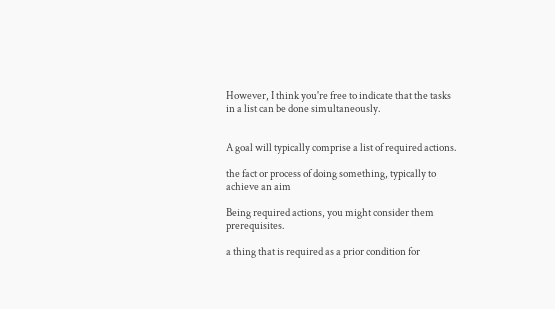However, I think you're free to indicate that the tasks in a list can be done simultaneously.


A goal will typically comprise a list of required actions.

the fact or process of doing something, typically to achieve an aim

Being required actions, you might consider them prerequisites.

a thing that is required as a prior condition for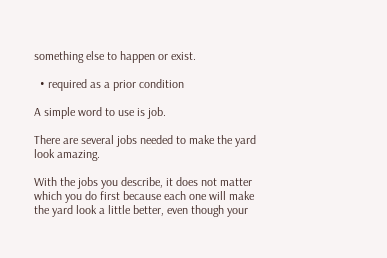something else to happen or exist.

  • required as a prior condition

A simple word to use is job.

There are several jobs needed to make the yard look amazing.

With the jobs you describe, it does not matter which you do first because each one will make the yard look a little better, even though your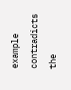example contradicts the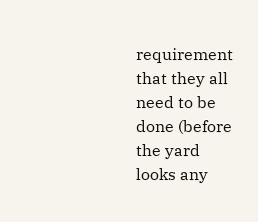requirement that they all need to be done (before the yard looks any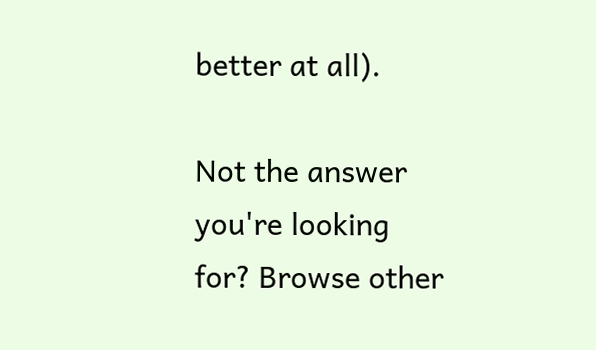better at all).

Not the answer you're looking for? Browse other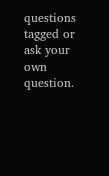questions tagged or ask your own question.